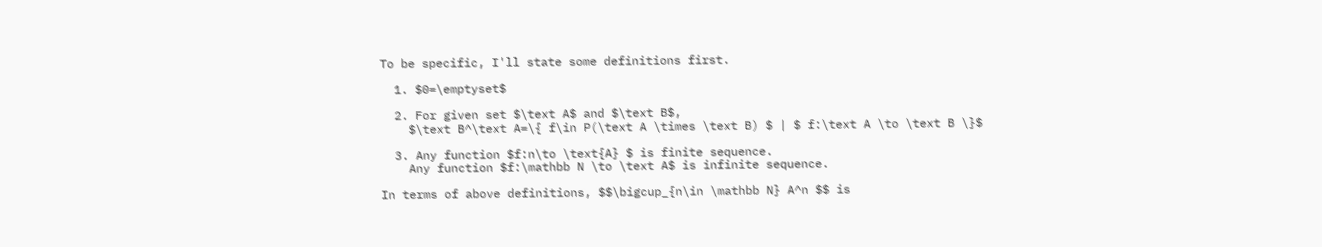To be specific, I'll state some definitions first.

  1. $0=\emptyset$

  2. For given set $\text A$ and $\text B$,
    $\text B^\text A=\{ f\in P(\text A \times \text B) $ | $ f:\text A \to \text B \}$

  3. Any function $f:n\to \text{A} $ is finite sequence.
    Any function $f:\mathbb N \to \text A$ is infinite sequence.

In terms of above definitions, $$\bigcup_{n\in \mathbb N} A^n $$ is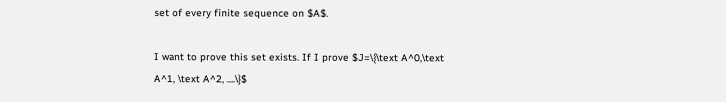set of every finite sequence on $A$.

I want to prove this set exists. If I prove $J=\{\text A^0,\text A^1, \text A^2, ....\}$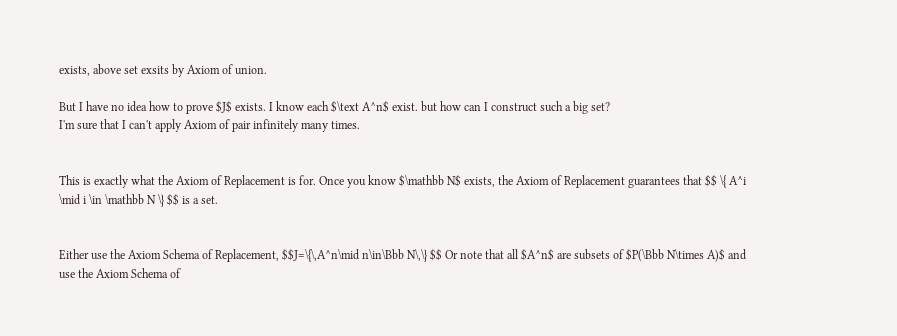exists, above set exsits by Axiom of union.

But I have no idea how to prove $J$ exists. I know each $\text A^n$ exist. but how can I construct such a big set?
I'm sure that I can't apply Axiom of pair infinitely many times.


This is exactly what the Axiom of Replacement is for. Once you know $\mathbb N$ exists, the Axiom of Replacement guarantees that $$ \{ A^i \mid i \in \mathbb N \} $$ is a set.


Either use the Axiom Schema of Replacement, $$J=\{\,A^n\mid n\in\Bbb N\,\} $$ Or note that all $A^n$ are subsets of $P(\Bbb N\times A)$ and use the Axiom Schema of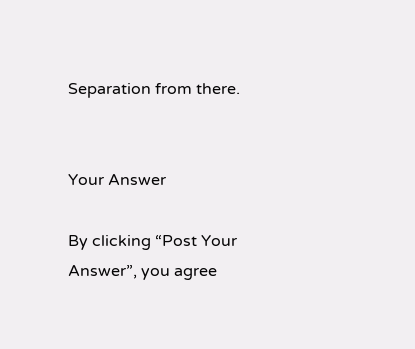Separation from there.


Your Answer

By clicking “Post Your Answer”, you agree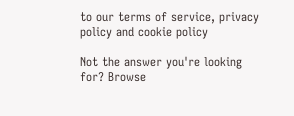to our terms of service, privacy policy and cookie policy

Not the answer you're looking for? Browse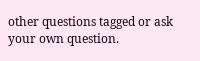other questions tagged or ask your own question.